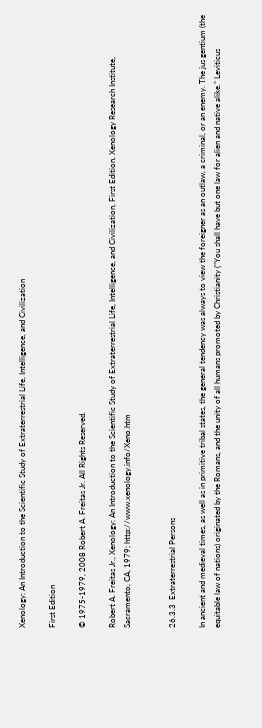Xenology: An Introduction to the Scientific Study of Extraterrestrial Life, Intelligence, and Civilization

First Edition

© 1975-1979, 2008 Robert A. Freitas Jr. All Rights Reserved.

Robert A. Freitas Jr., Xenology: An Introduction to the Scientific Study of Extraterrestrial Life, Intelligence, and Civilization, First Edition, Xenology Research Institute, Sacramento, CA, 1979; http://www.xenology.info/Xeno.htm


26.3.3  Extraterrestrial Persons

In ancient and medieval times, as well as in primitive tribal states, the general tendency was always to view the foreigner as an outlaw, a criminal, or an enemy. The jus gentium (the equitable law of nations) originated by the Romans, and the unity of all humans promoted by Christianity ("You shall have but one law for alien and native alike." Leviticus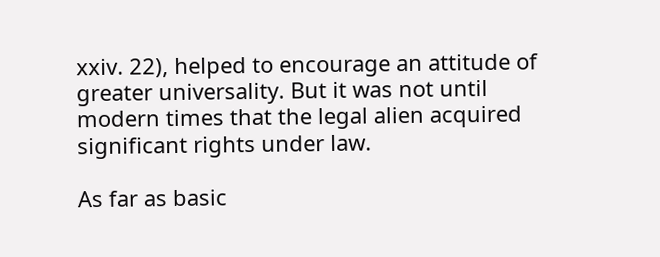xxiv. 22), helped to encourage an attitude of greater universality. But it was not until modern times that the legal alien acquired significant rights under law.

As far as basic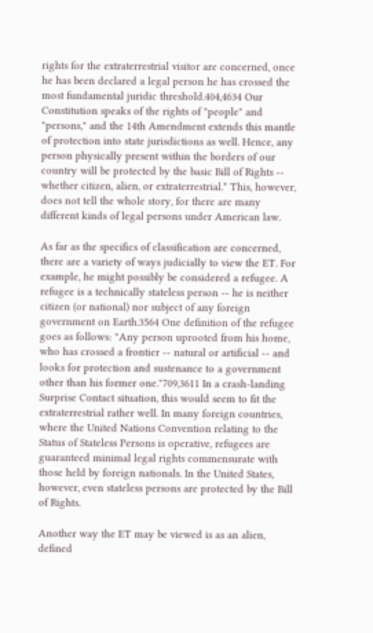rights for the extraterrestrial visitor are concerned, once he has been declared a legal person he has crossed the most fundamental juridic threshold.404,4634 Our Constitution speaks of the rights of "people" and "persons," and the 14th Amendment extends this mantle of protection into state jurisdictions as well. Hence, any person physically present within the borders of our country will be protected by the basic Bill of Rights -- whether citizen, alien, or extraterrestrial.* This, however, does not tell the whole story, for there are many different kinds of legal persons under American law.

As far as the specifics of classification are concerned, there are a variety of ways judicially to view the ET. For example, he might possibly be considered a refugee. A refugee is a technically stateless person -- he is neither citizen (or national) nor subject of any foreign government on Earth.3564 One definition of the refugee goes as follows: "Any person uprooted from his home, who has crossed a frontier -- natural or artificial -- and looks for protection and sustenance to a government other than his former one."709,3611 In a crash-landing Surprise Contact situation, this would seem to fit the extraterrestrial rather well. In many foreign countries, where the United Nations Convention relating to the Status of Stateless Persons is operative, refugees are guaranteed minimal legal rights commensurate with those held by foreign nationals. In the United States, however, even stateless persons are protected by the Bill of Rights.

Another way the ET may be viewed is as an alien, defined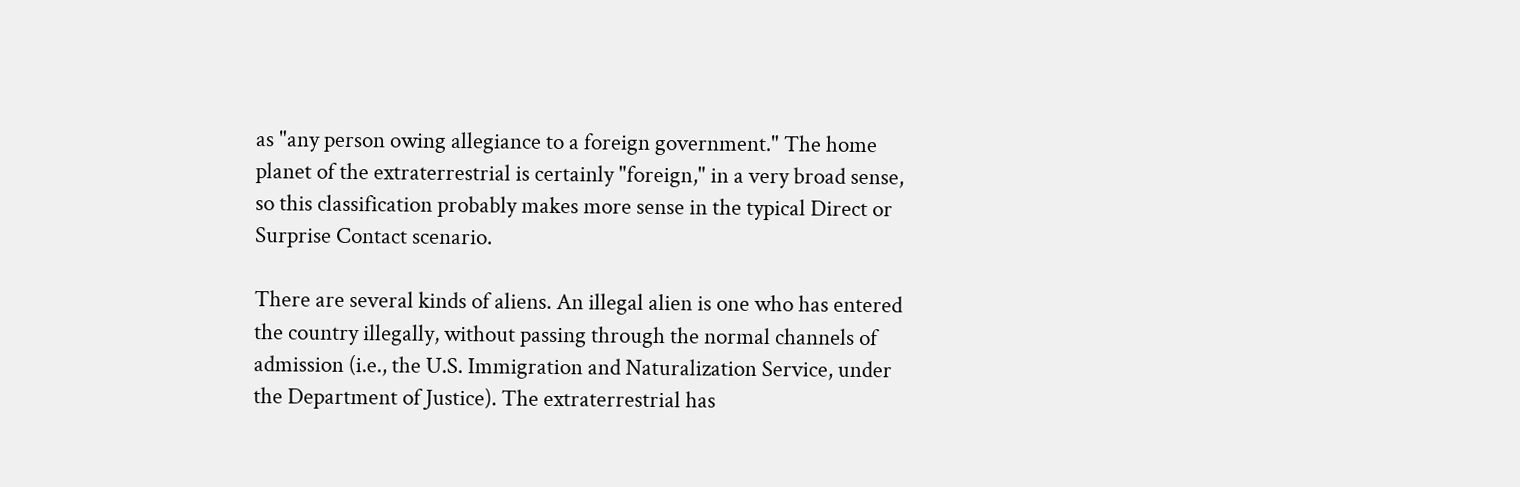as "any person owing allegiance to a foreign government." The home planet of the extraterrestrial is certainly "foreign," in a very broad sense, so this classification probably makes more sense in the typical Direct or Surprise Contact scenario.

There are several kinds of aliens. An illegal alien is one who has entered the country illegally, without passing through the normal channels of admission (i.e., the U.S. Immigration and Naturalization Service, under the Department of Justice). The extraterrestrial has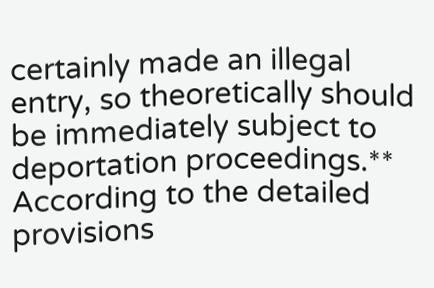certainly made an illegal entry, so theoretically should be immediately subject to deportation proceedings.** According to the detailed provisions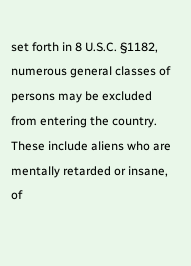set forth in 8 U.S.C. §1182, numerous general classes of persons may be excluded from entering the country. These include aliens who are mentally retarded or insane, of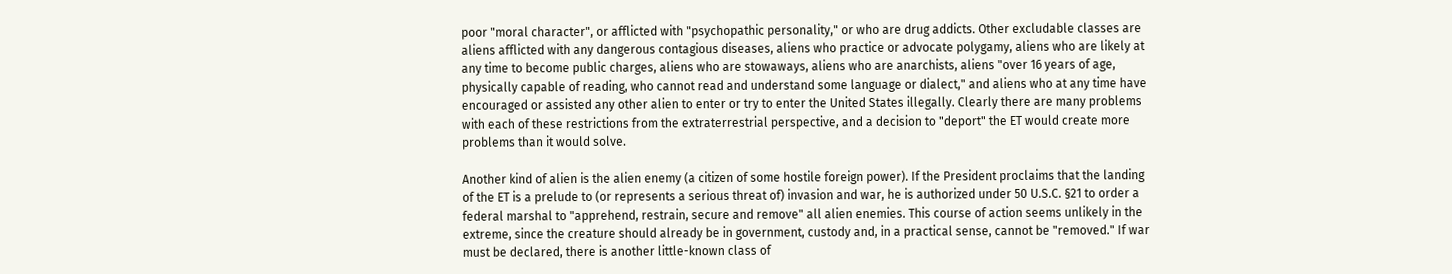poor "moral character", or afflicted with "psychopathic personality," or who are drug addicts. Other excludable classes are aliens afflicted with any dangerous contagious diseases, aliens who practice or advocate polygamy, aliens who are likely at any time to become public charges, aliens who are stowaways, aliens who are anarchists, aliens "over 16 years of age, physically capable of reading, who cannot read and understand some language or dialect," and aliens who at any time have encouraged or assisted any other alien to enter or try to enter the United States illegally. Clearly there are many problems with each of these restrictions from the extraterrestrial perspective, and a decision to "deport" the ET would create more problems than it would solve.

Another kind of alien is the alien enemy (a citizen of some hostile foreign power). If the President proclaims that the landing of the ET is a prelude to (or represents a serious threat of) invasion and war, he is authorized under 50 U.S.C. §21 to order a federal marshal to "apprehend, restrain, secure and remove" all alien enemies. This course of action seems unlikely in the extreme, since the creature should already be in government, custody and, in a practical sense, cannot be "removed." If war must be declared, there is another little-known class of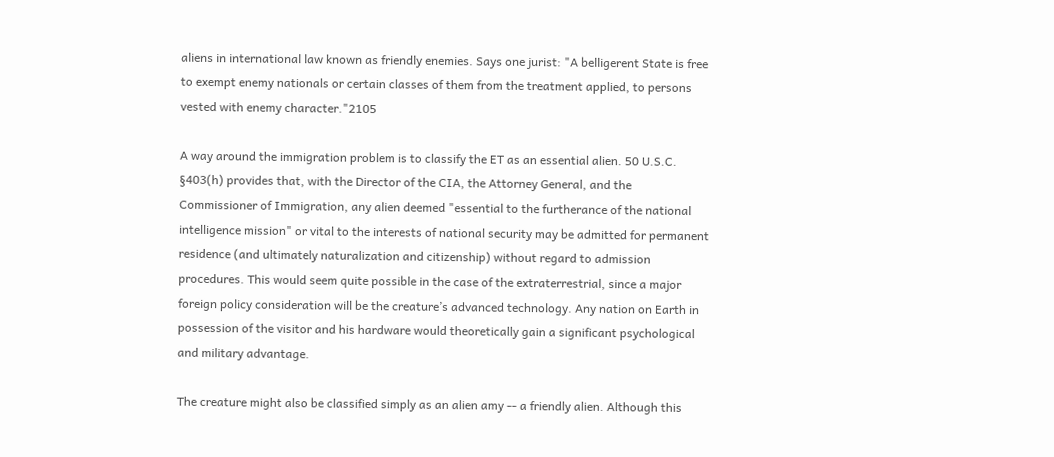aliens in international law known as friendly enemies. Says one jurist: "A belligerent State is free to exempt enemy nationals or certain classes of them from the treatment applied, to persons vested with enemy character."2105

A way around the immigration problem is to classify the ET as an essential alien. 50 U.S.C. §403(h) provides that, with the Director of the CIA, the Attorney General, and the Commissioner of Immigration, any alien deemed "essential to the furtherance of the national intelligence mission" or vital to the interests of national security may be admitted for permanent residence (and ultimately naturalization and citizenship) without regard to admission procedures. This would seem quite possible in the case of the extraterrestrial, since a major foreign policy consideration will be the creature’s advanced technology. Any nation on Earth in possession of the visitor and his hardware would theoretically gain a significant psychological and military advantage.

The creature might also be classified simply as an alien amy -- a friendly alien. Although this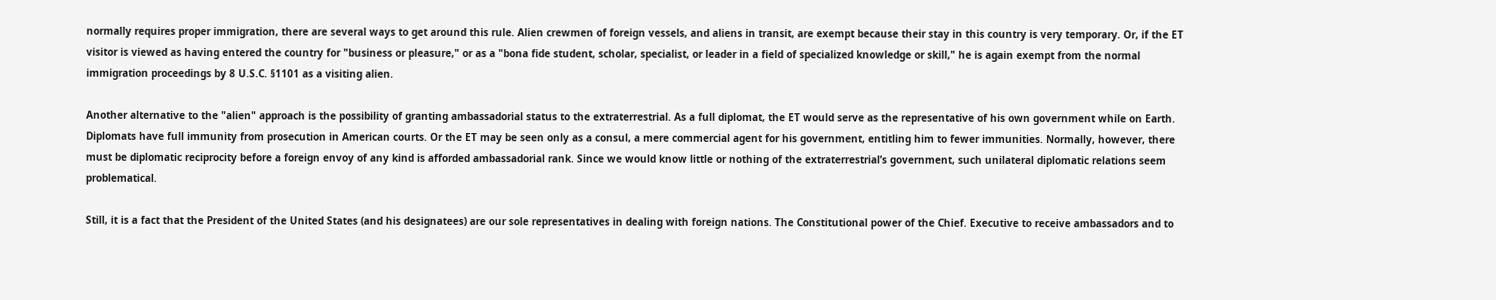normally requires proper immigration, there are several ways to get around this rule. Alien crewmen of foreign vessels, and aliens in transit, are exempt because their stay in this country is very temporary. Or, if the ET visitor is viewed as having entered the country for "business or pleasure," or as a "bona fide student, scholar, specialist, or leader in a field of specialized knowledge or skill," he is again exempt from the normal immigration proceedings by 8 U.S.C. §1101 as a visiting alien.

Another alternative to the "alien" approach is the possibility of granting ambassadorial status to the extraterrestrial. As a full diplomat, the ET would serve as the representative of his own government while on Earth. Diplomats have full immunity from prosecution in American courts. Or the ET may be seen only as a consul, a mere commercial agent for his government, entitling him to fewer immunities. Normally, however, there must be diplomatic reciprocity before a foreign envoy of any kind is afforded ambassadorial rank. Since we would know little or nothing of the extraterrestrial’s government, such unilateral diplomatic relations seem problematical.

Still, it is a fact that the President of the United States (and his designatees) are our sole representatives in dealing with foreign nations. The Constitutional power of the Chief. Executive to receive ambassadors and to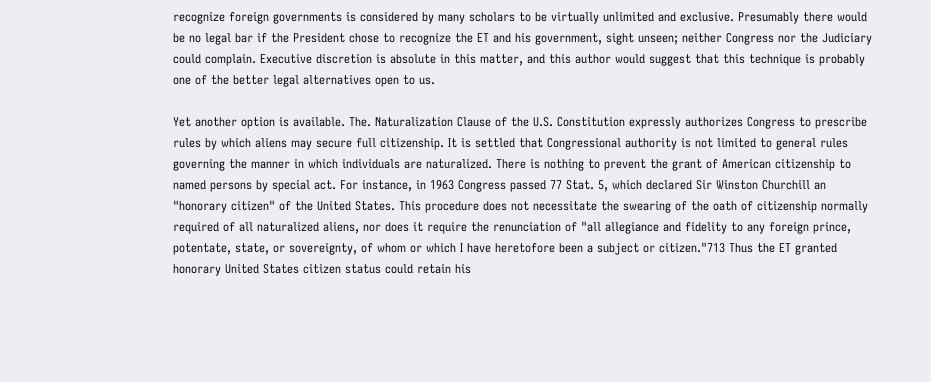recognize foreign governments is considered by many scholars to be virtually unlimited and exclusive. Presumably there would be no legal bar if the President chose to recognize the ET and his government, sight unseen; neither Congress nor the Judiciary could complain. Executive discretion is absolute in this matter, and this author would suggest that this technique is probably one of the better legal alternatives open to us.

Yet another option is available. The. Naturalization Clause of the U.S. Constitution expressly authorizes Congress to prescribe rules by which aliens may secure full citizenship. It is settled that Congressional authority is not limited to general rules governing the manner in which individuals are naturalized. There is nothing to prevent the grant of American citizenship to named persons by special act. For instance, in 1963 Congress passed 77 Stat. 5, which declared Sir Winston Churchill an "honorary citizen" of the United States. This procedure does not necessitate the swearing of the oath of citizenship normally required of all naturalized aliens, nor does it require the renunciation of "all allegiance and fidelity to any foreign prince, potentate, state, or sovereignty, of whom or which I have heretofore been a subject or citizen."713 Thus the ET granted honorary United States citizen status could retain his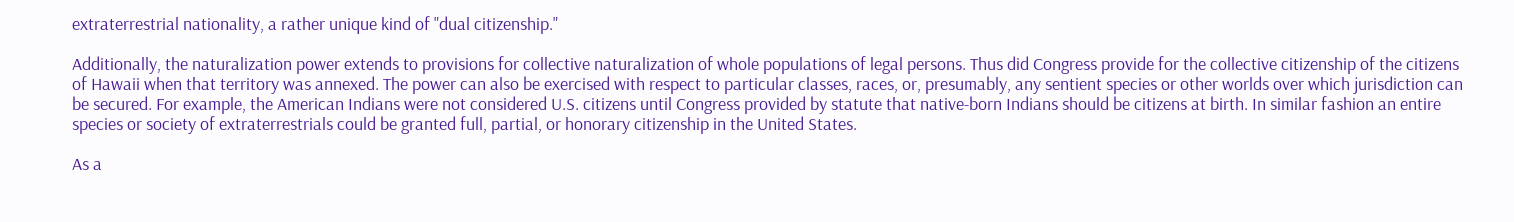extraterrestrial nationality, a rather unique kind of "dual citizenship."

Additionally, the naturalization power extends to provisions for collective naturalization of whole populations of legal persons. Thus did Congress provide for the collective citizenship of the citizens of Hawaii when that territory was annexed. The power can also be exercised with respect to particular classes, races, or, presumably, any sentient species or other worlds over which jurisdiction can be secured. For example, the American Indians were not considered U.S. citizens until Congress provided by statute that native-born Indians should be citizens at birth. In similar fashion an entire species or society of extraterrestrials could be granted full, partial, or honorary citizenship in the United States.

As a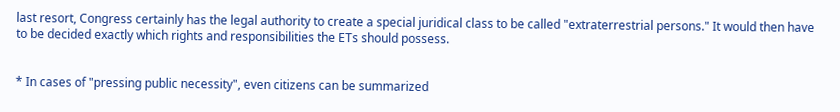last resort, Congress certainly has the legal authority to create a special juridical class to be called "extraterrestrial persons." It would then have to be decided exactly which rights and responsibilities the ETs should possess.


* In cases of "pressing public necessity", even citizens can be summarized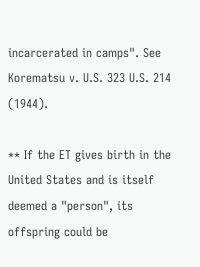incarcerated in camps". See Korematsu v. U.S. 323 U.S. 214 (1944).

** If the ET gives birth in the United States and is itself deemed a "person", its offspring could be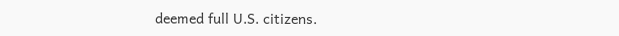deemed full U.S. citizens.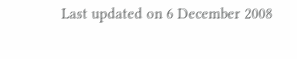Last updated on 6 December 2008